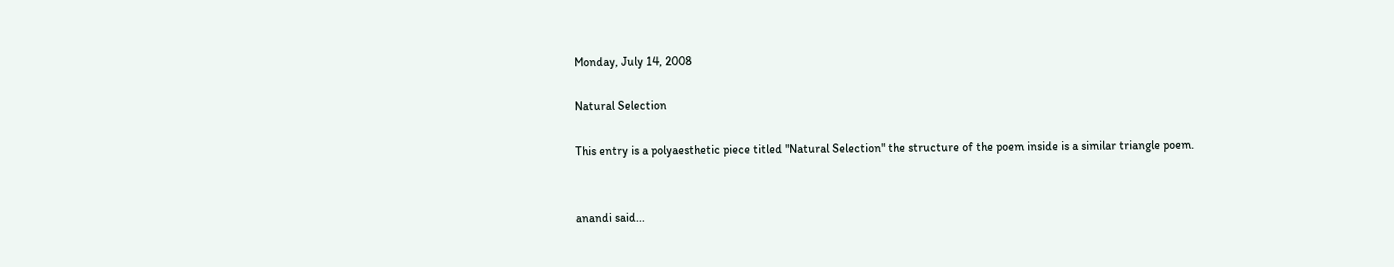Monday, July 14, 2008

Natural Selection

This entry is a polyaesthetic piece titled "Natural Selection" the structure of the poem inside is a similar triangle poem.


anandi said...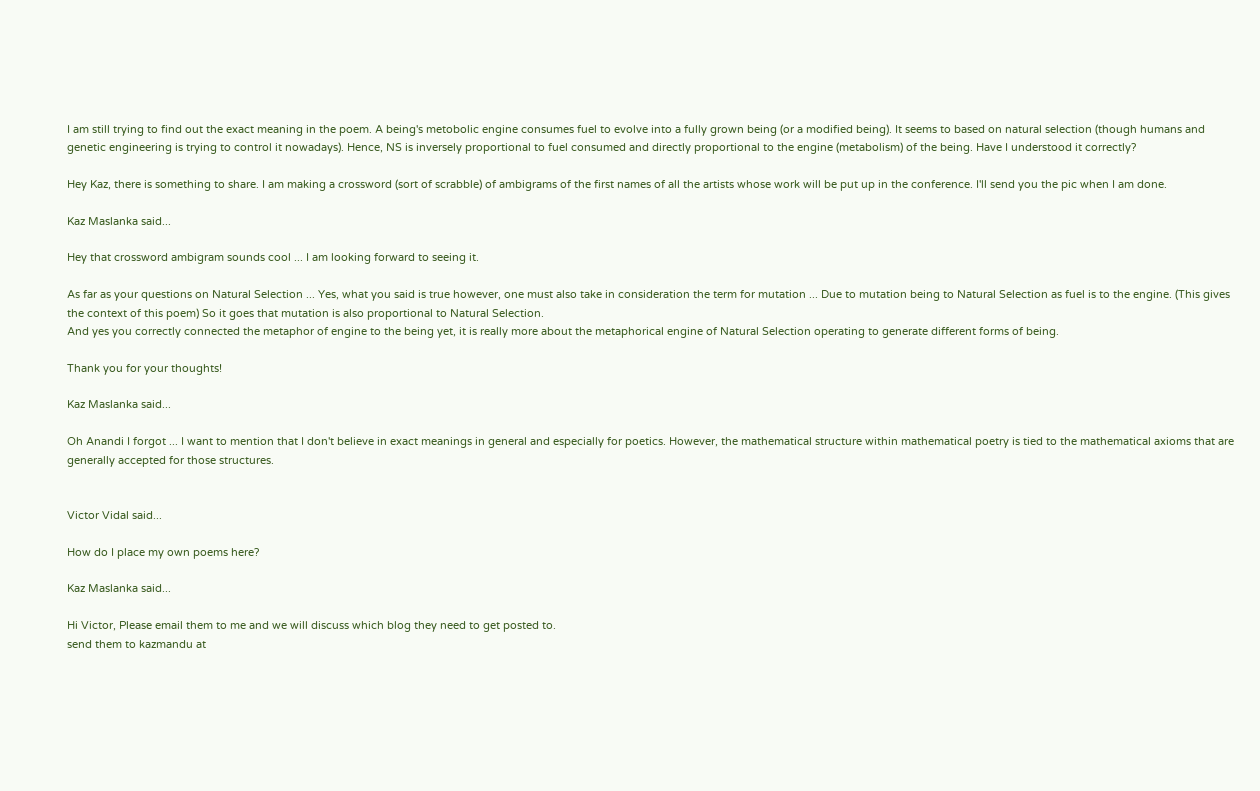I am still trying to find out the exact meaning in the poem. A being's metobolic engine consumes fuel to evolve into a fully grown being (or a modified being). It seems to based on natural selection (though humans and genetic engineering is trying to control it nowadays). Hence, NS is inversely proportional to fuel consumed and directly proportional to the engine (metabolism) of the being. Have I understood it correctly?

Hey Kaz, there is something to share. I am making a crossword (sort of scrabble) of ambigrams of the first names of all the artists whose work will be put up in the conference. I'll send you the pic when I am done.

Kaz Maslanka said...

Hey that crossword ambigram sounds cool ... I am looking forward to seeing it.

As far as your questions on Natural Selection ... Yes, what you said is true however, one must also take in consideration the term for mutation ... Due to mutation being to Natural Selection as fuel is to the engine. (This gives the context of this poem) So it goes that mutation is also proportional to Natural Selection.
And yes you correctly connected the metaphor of engine to the being yet, it is really more about the metaphorical engine of Natural Selection operating to generate different forms of being.

Thank you for your thoughts!

Kaz Maslanka said...

Oh Anandi I forgot ... I want to mention that I don't believe in exact meanings in general and especially for poetics. However, the mathematical structure within mathematical poetry is tied to the mathematical axioms that are generally accepted for those structures.


Victor Vidal said...

How do I place my own poems here?

Kaz Maslanka said...

Hi Victor, Please email them to me and we will discuss which blog they need to get posted to.
send them to kazmandu at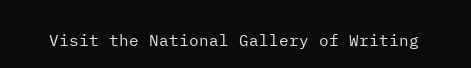Visit the National Gallery of Writing